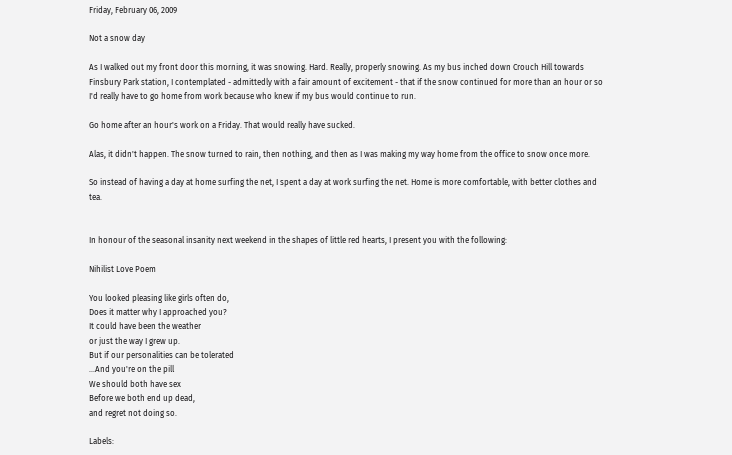Friday, February 06, 2009

Not a snow day

As I walked out my front door this morning, it was snowing. Hard. Really, properly snowing. As my bus inched down Crouch Hill towards Finsbury Park station, I contemplated - admittedly with a fair amount of excitement - that if the snow continued for more than an hour or so I'd really have to go home from work because who knew if my bus would continue to run.

Go home after an hour's work on a Friday. That would really have sucked.

Alas, it didn't happen. The snow turned to rain, then nothing, and then as I was making my way home from the office to snow once more.

So instead of having a day at home surfing the net, I spent a day at work surfing the net. Home is more comfortable, with better clothes and tea.


In honour of the seasonal insanity next weekend in the shapes of little red hearts, I present you with the following:

Nihilist Love Poem

You looked pleasing like girls often do,
Does it matter why I approached you?
It could have been the weather
or just the way I grew up.
But if our personalities can be tolerated
...And you're on the pill
We should both have sex
Before we both end up dead,
and regret not doing so.

Labels: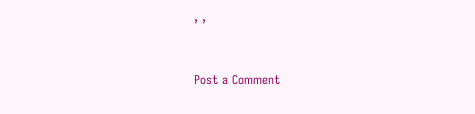, ,


Post a Comment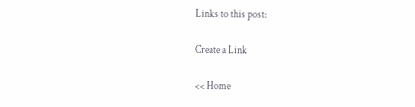Links to this post:

Create a Link

<< Home